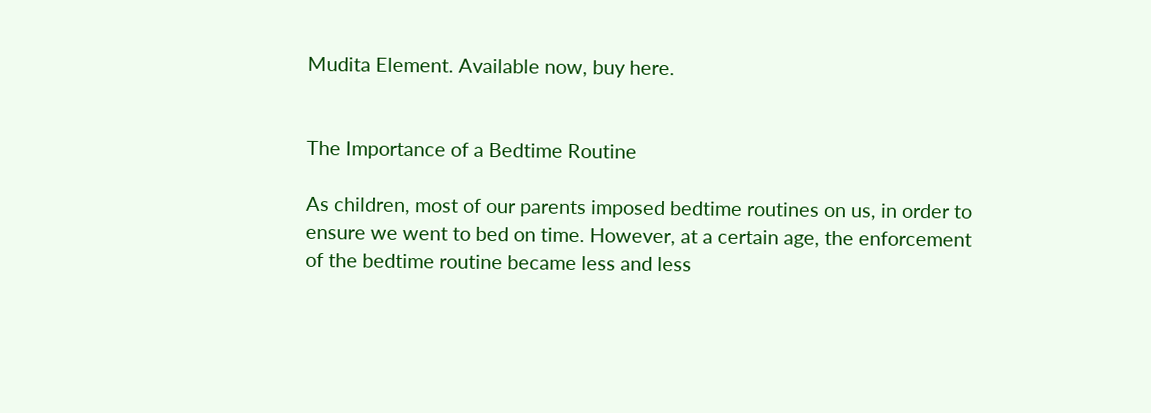Mudita Element. Available now, buy here.


The Importance of a Bedtime Routine

As children, most of our parents imposed bedtime routines on us, in order to ensure we went to bed on time. However, at a certain age, the enforcement of the bedtime routine became less and less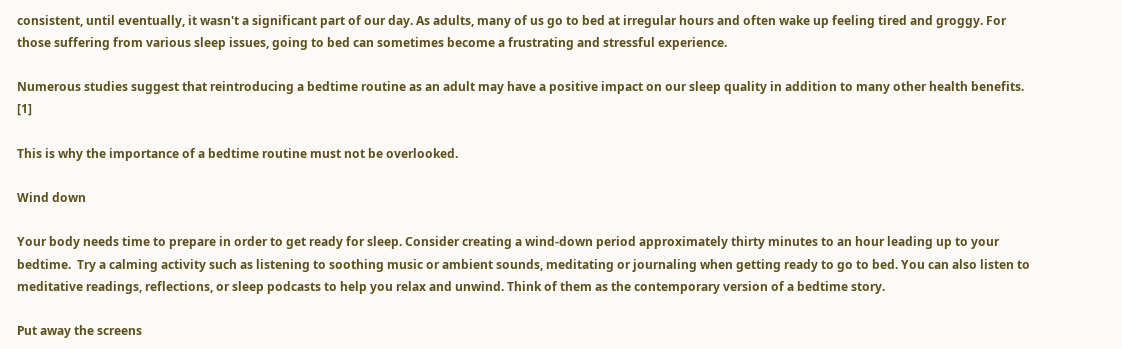consistent, until eventually, it wasn't a significant part of our day. As adults, many of us go to bed at irregular hours and often wake up feeling tired and groggy. For those suffering from various sleep issues, going to bed can sometimes become a frustrating and stressful experience.

Numerous studies suggest that reintroducing a bedtime routine as an adult may have a positive impact on our sleep quality in addition to many other health benefits. [1]

This is why the importance of a bedtime routine must not be overlooked.

Wind down

Your body needs time to prepare in order to get ready for sleep. Consider creating a wind-down period approximately thirty minutes to an hour leading up to your bedtime.  Try a calming activity such as listening to soothing music or ambient sounds, meditating or journaling when getting ready to go to bed. You can also listen to meditative readings, reflections, or sleep podcasts to help you relax and unwind. Think of them as the contemporary version of a bedtime story.

Put away the screens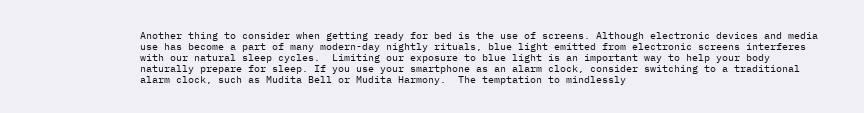Another thing to consider when getting ready for bed is the use of screens. Although electronic devices and media use has become a part of many modern-day nightly rituals, blue light emitted from electronic screens interferes with our natural sleep cycles.  Limiting our exposure to blue light is an important way to help your body naturally prepare for sleep. If you use your smartphone as an alarm clock, consider switching to a traditional alarm clock, such as Mudita Bell or Mudita Harmony.  The temptation to mindlessly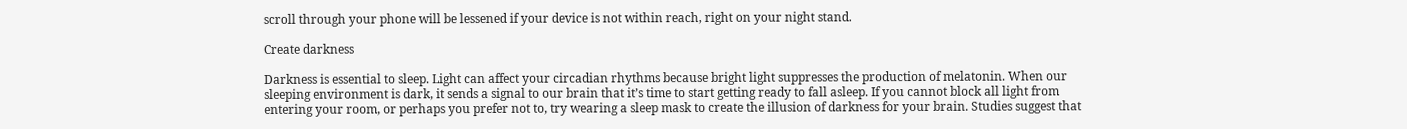scroll through your phone will be lessened if your device is not within reach, right on your night stand.

Create darkness

Darkness is essential to sleep. Light can affect your circadian rhythms because bright light suppresses the production of melatonin. When our sleeping environment is dark, it sends a signal to our brain that it’s time to start getting ready to fall asleep. If you cannot block all light from entering your room, or perhaps you prefer not to, try wearing a sleep mask to create the illusion of darkness for your brain. Studies suggest that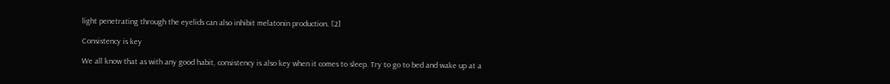light penetrating through the eyelids can also inhibit melatonin production. [2]

Consistency is key

We all know that as with any good habit, consistency is also key when it comes to sleep. Try to go to bed and wake up at a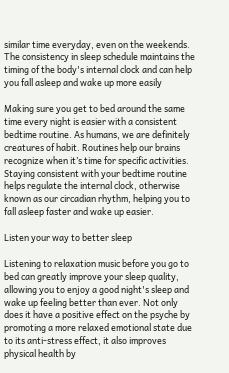similar time everyday, even on the weekends. The consistency in sleep schedule maintains the timing of the body's internal clock and can help you fall asleep and wake up more easily

Making sure you get to bed around the same time every night is easier with a consistent bedtime routine. As humans, we are definitely creatures of habit. Routines help our brains recognize when it’s time for specific activities. Staying consistent with your bedtime routine helps regulate the internal clock, otherwise known as our circadian rhythm, helping you to fall asleep faster and wake up easier.

Listen your way to better sleep

Listening to relaxation music before you go to bed can greatly improve your sleep quality, allowing you to enjoy a good night's sleep and wake up feeling better than ever. Not only does it have a positive effect on the psyche by promoting a more relaxed emotional state due to its anti-stress effect, it also improves physical health by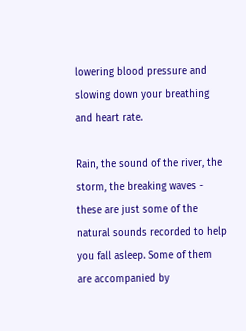lowering blood pressure and slowing down your breathing and heart rate.

Rain, the sound of the river, the storm, the breaking waves - these are just some of the natural sounds recorded to help you fall asleep. Some of them are accompanied by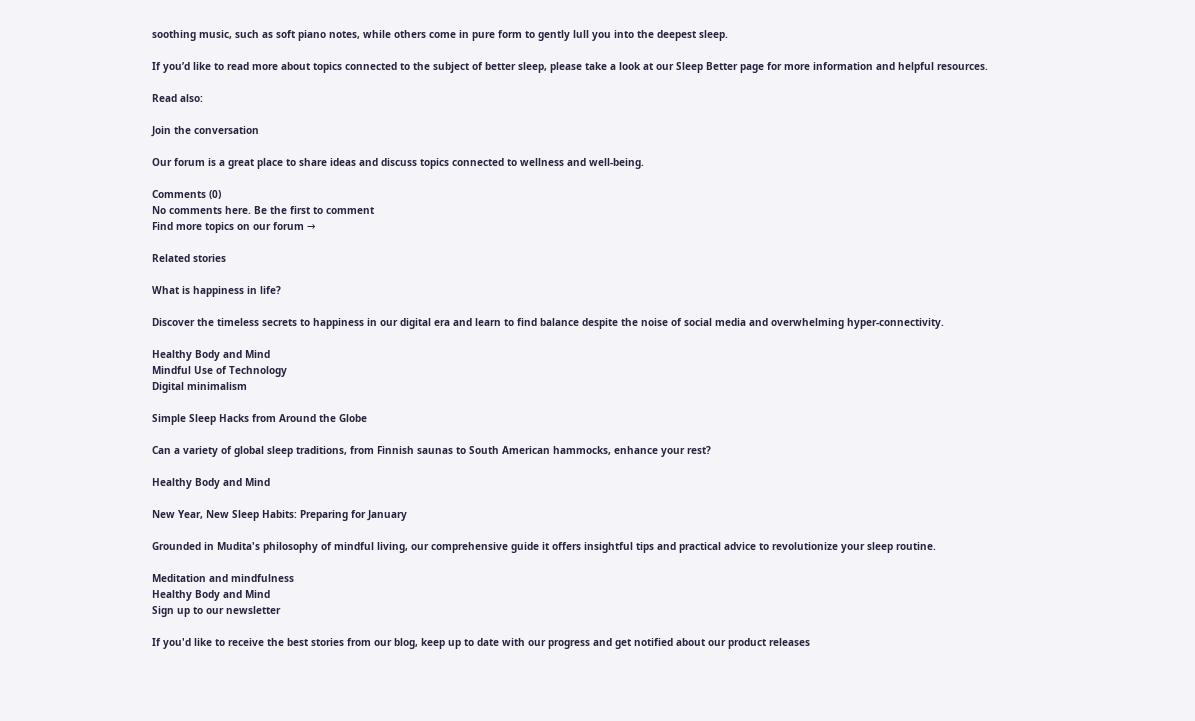soothing music, such as soft piano notes, while others come in pure form to gently lull you into the deepest sleep.

If you’d like to read more about topics connected to the subject of better sleep, please take a look at our Sleep Better page for more information and helpful resources.

Read also:

Join the conversation

Our forum is a great place to share ideas and discuss topics connected to wellness and well-being.

Comments (0)
No comments here. Be the first to comment
Find more topics on our forum →

Related stories

What is happiness in life?

Discover the timeless secrets to happiness in our digital era and learn to find balance despite the noise of social media and overwhelming hyper-connectivity.

Healthy Body and Mind
Mindful Use of Technology
Digital minimalism

Simple Sleep Hacks from Around the Globe

Can a variety of global sleep traditions, from Finnish saunas to South American hammocks, enhance your rest?

Healthy Body and Mind

New Year, New Sleep Habits: Preparing for January

Grounded in Mudita's philosophy of mindful living, our comprehensive guide it offers insightful tips and practical advice to revolutionize your sleep routine.

Meditation and mindfulness
Healthy Body and Mind
Sign up to our newsletter

If you'd like to receive the best stories from our blog, keep up to date with our progress and get notified about our product releases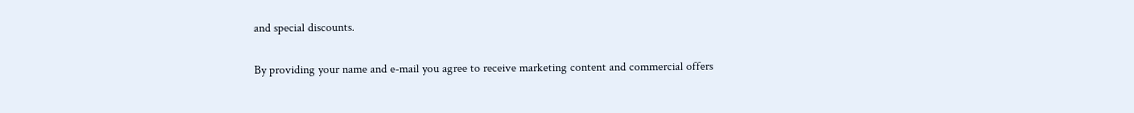and special discounts.

By providing your name and e-mail you agree to receive marketing content and commercial offers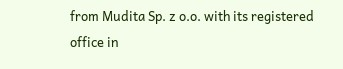from Mudita Sp. z o.o. with its registered office in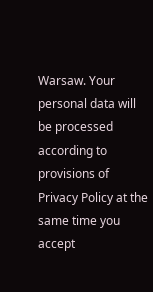Warsaw. Your personal data will be processed according to provisions of Privacy Policy at the same time you accept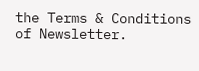the Terms & Conditions of Newsletter.